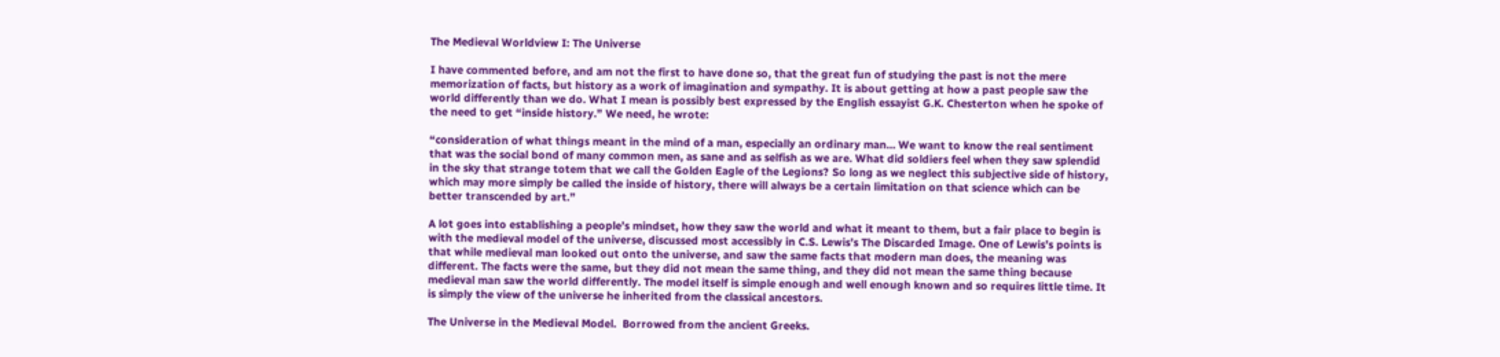The Medieval Worldview I: The Universe

I have commented before, and am not the first to have done so, that the great fun of studying the past is not the mere memorization of facts, but history as a work of imagination and sympathy. It is about getting at how a past people saw the world differently than we do. What I mean is possibly best expressed by the English essayist G.K. Chesterton when he spoke of the need to get “inside history.” We need, he wrote:

“consideration of what things meant in the mind of a man, especially an ordinary man… We want to know the real sentiment that was the social bond of many common men, as sane and as selfish as we are. What did soldiers feel when they saw splendid in the sky that strange totem that we call the Golden Eagle of the Legions? So long as we neglect this subjective side of history, which may more simply be called the inside of history, there will always be a certain limitation on that science which can be better transcended by art.”

A lot goes into establishing a people’s mindset, how they saw the world and what it meant to them, but a fair place to begin is with the medieval model of the universe, discussed most accessibly in C.S. Lewis’s The Discarded Image. One of Lewis’s points is that while medieval man looked out onto the universe, and saw the same facts that modern man does, the meaning was different. The facts were the same, but they did not mean the same thing, and they did not mean the same thing because medieval man saw the world differently. The model itself is simple enough and well enough known and so requires little time. It is simply the view of the universe he inherited from the classical ancestors.

The Universe in the Medieval Model.  Borrowed from the ancient Greeks.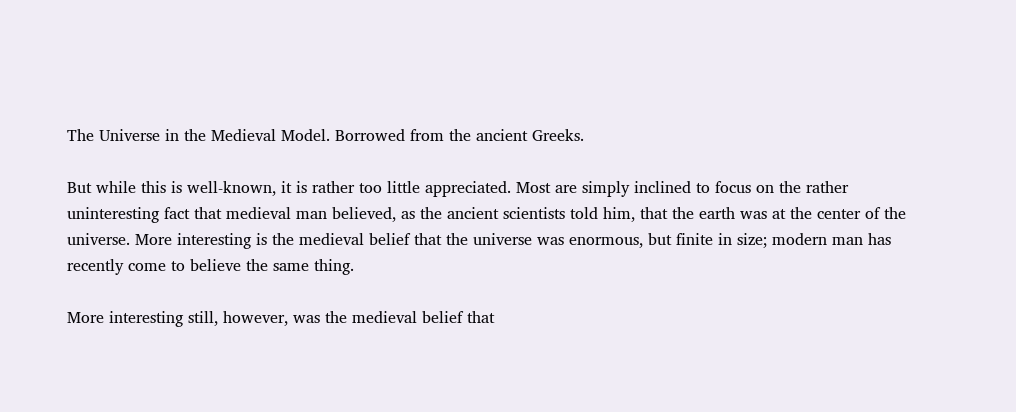The Universe in the Medieval Model. Borrowed from the ancient Greeks.

But while this is well-known, it is rather too little appreciated. Most are simply inclined to focus on the rather uninteresting fact that medieval man believed, as the ancient scientists told him, that the earth was at the center of the universe. More interesting is the medieval belief that the universe was enormous, but finite in size; modern man has recently come to believe the same thing.

More interesting still, however, was the medieval belief that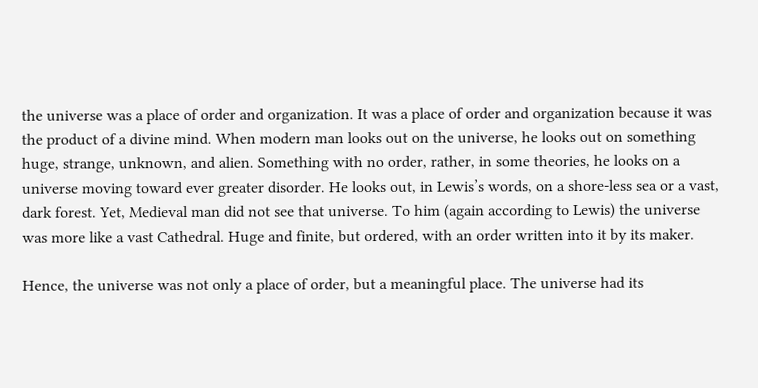the universe was a place of order and organization. It was a place of order and organization because it was the product of a divine mind. When modern man looks out on the universe, he looks out on something huge, strange, unknown, and alien. Something with no order, rather, in some theories, he looks on a universe moving toward ever greater disorder. He looks out, in Lewis’s words, on a shore-less sea or a vast, dark forest. Yet, Medieval man did not see that universe. To him (again according to Lewis) the universe was more like a vast Cathedral. Huge and finite, but ordered, with an order written into it by its maker.

Hence, the universe was not only a place of order, but a meaningful place. The universe had its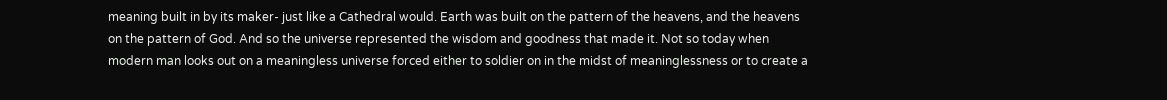meaning built in by its maker- just like a Cathedral would. Earth was built on the pattern of the heavens, and the heavens on the pattern of God. And so the universe represented the wisdom and goodness that made it. Not so today when modern man looks out on a meaningless universe forced either to soldier on in the midst of meaninglessness or to create a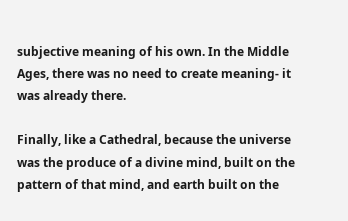subjective meaning of his own. In the Middle Ages, there was no need to create meaning- it was already there.

Finally, like a Cathedral, because the universe was the produce of a divine mind, built on the pattern of that mind, and earth built on the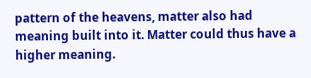pattern of the heavens, matter also had meaning built into it. Matter could thus have a higher meaning.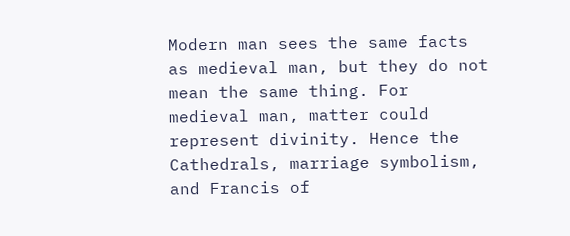Modern man sees the same facts as medieval man, but they do not mean the same thing. For medieval man, matter could represent divinity. Hence the Cathedrals, marriage symbolism, and Francis of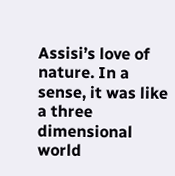Assisi’s love of nature. In a sense, it was like a three dimensional world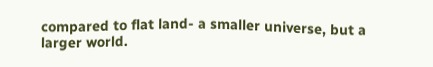compared to flat land- a smaller universe, but a larger world.